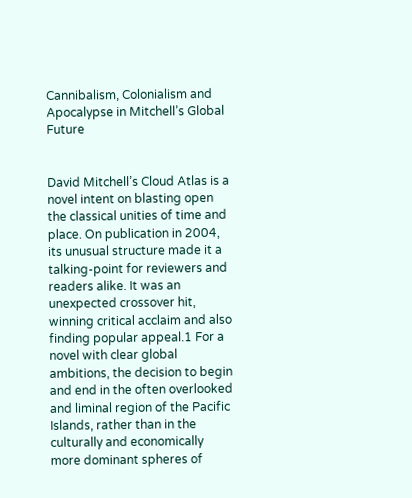Cannibalism, Colonialism and Apocalypse in Mitchell’s Global Future


David Mitchell’s Cloud Atlas is a novel intent on blasting open the classical unities of time and place. On publication in 2004, its unusual structure made it a talking-point for reviewers and readers alike. It was an unexpected crossover hit, winning critical acclaim and also finding popular appeal.1 For a novel with clear global ambitions, the decision to begin and end in the often overlooked and liminal region of the Pacific Islands, rather than in the culturally and economically more dominant spheres of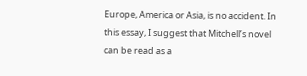Europe, America or Asia, is no accident. In this essay, I suggest that Mitchell’s novel can be read as a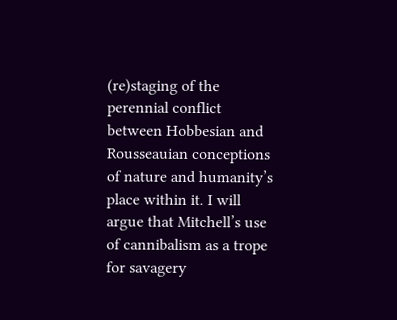(re)staging of the perennial conflict between Hobbesian and Rousseauian conceptions of nature and humanity’s place within it. I will argue that Mitchell’s use of cannibalism as a trope for savagery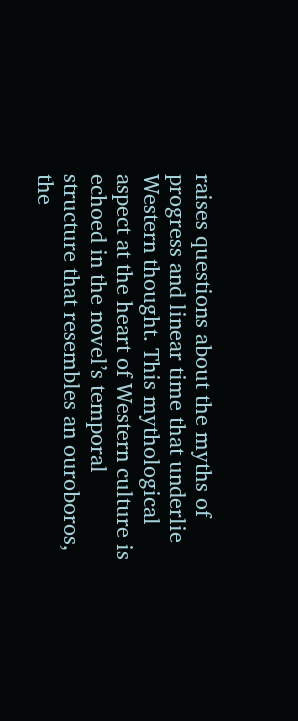raises questions about the myths of progress and linear time that underlie Western thought. This mythological aspect at the heart of Western culture is echoed in the novel’s temporal structure that resembles an ouroboros, the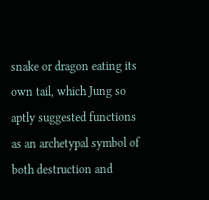snake or dragon eating its own tail, which Jung so aptly suggested functions as an archetypal symbol of both destruction and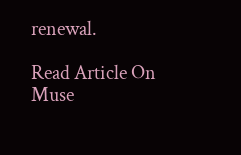renewal.

Read Article On Muse